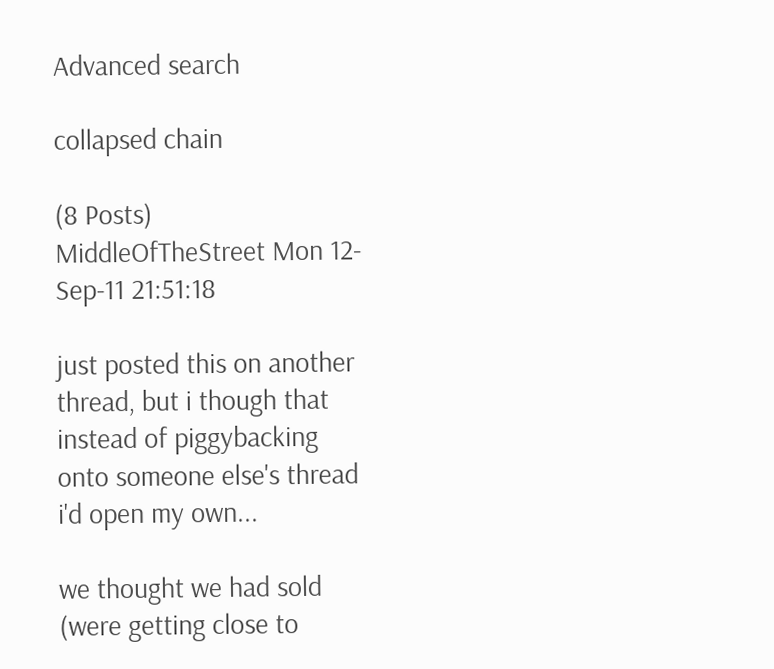Advanced search

collapsed chain

(8 Posts)
MiddleOfTheStreet Mon 12-Sep-11 21:51:18

just posted this on another thread, but i though that instead of piggybacking onto someone else's thread i'd open my own...

we thought we had sold (were getting close to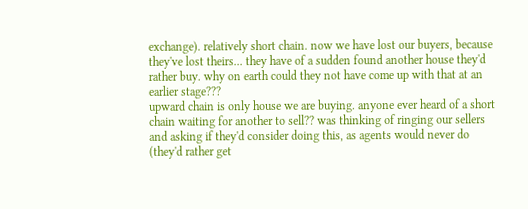exchange). relatively short chain. now we have lost our buyers, because they've lost theirs... they have of a sudden found another house they'd rather buy. why on earth could they not have come up with that at an earlier stage???
upward chain is only house we are buying. anyone ever heard of a short chain waiting for another to sell?? was thinking of ringing our sellers and asking if they'd consider doing this, as agents would never do (they'd rather get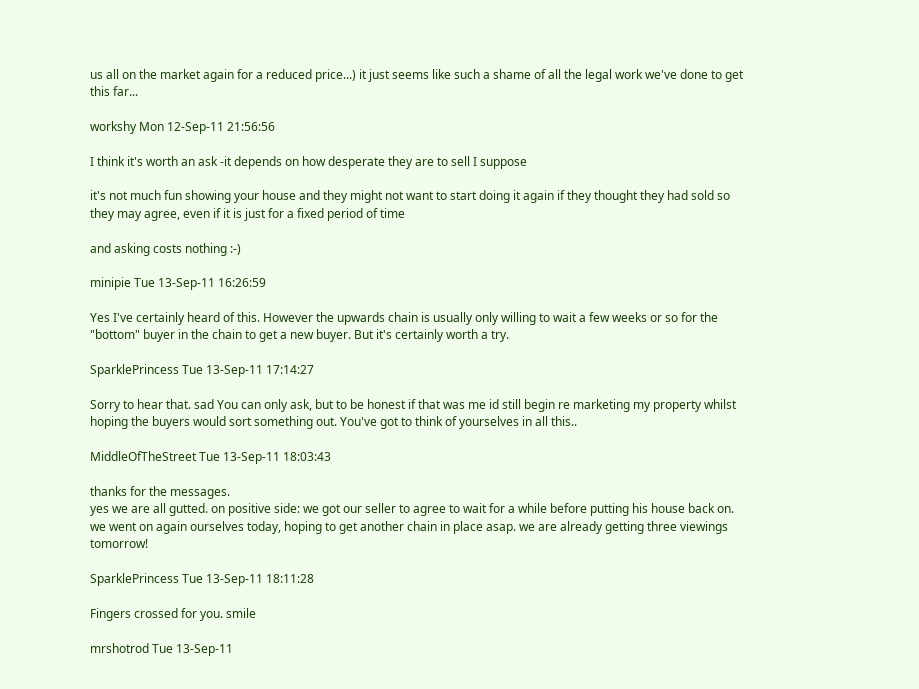us all on the market again for a reduced price...) it just seems like such a shame of all the legal work we've done to get this far...

workshy Mon 12-Sep-11 21:56:56

I think it's worth an ask -it depends on how desperate they are to sell I suppose

it's not much fun showing your house and they might not want to start doing it again if they thought they had sold so they may agree, even if it is just for a fixed period of time

and asking costs nothing :-)

minipie Tue 13-Sep-11 16:26:59

Yes I've certainly heard of this. However the upwards chain is usually only willing to wait a few weeks or so for the "bottom" buyer in the chain to get a new buyer. But it's certainly worth a try.

SparklePrincess Tue 13-Sep-11 17:14:27

Sorry to hear that. sad You can only ask, but to be honest if that was me id still begin re marketing my property whilst hoping the buyers would sort something out. You've got to think of yourselves in all this..

MiddleOfTheStreet Tue 13-Sep-11 18:03:43

thanks for the messages.
yes we are all gutted. on positive side: we got our seller to agree to wait for a while before putting his house back on. we went on again ourselves today, hoping to get another chain in place asap. we are already getting three viewings tomorrow!

SparklePrincess Tue 13-Sep-11 18:11:28

Fingers crossed for you. smile

mrshotrod Tue 13-Sep-11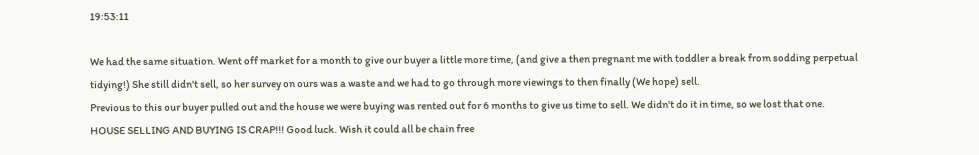19:53:11

We had the same situation. Went off market for a month to give our buyer a little more time, (and give a then pregnant me with toddler a break from sodding perpetual tidying!) She still didn't sell, so her survey on ours was a waste and we had to go through more viewings to then finally (We hope) sell.
Previous to this our buyer pulled out and the house we were buying was rented out for 6 months to give us time to sell. We didn't do it in time, so we lost that one.
HOUSE SELLING AND BUYING IS CRAP!!! Good luck. Wish it could all be chain free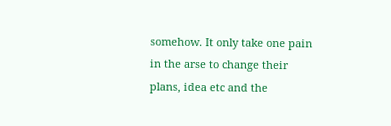somehow. It only take one pain in the arse to change their plans, idea etc and the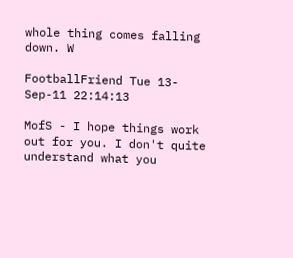whole thing comes falling down. W

FootballFriend Tue 13-Sep-11 22:14:13

MofS - I hope things work out for you. I don't quite understand what you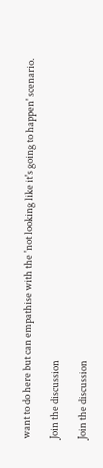want to do here but can empathise with the 'not looking like it's going to happen' scenario.

Join the discussion

Join the discussion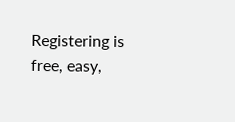Registering is free, easy,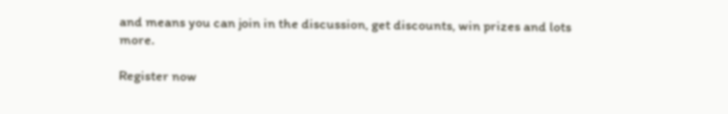and means you can join in the discussion, get discounts, win prizes and lots more.

Register now